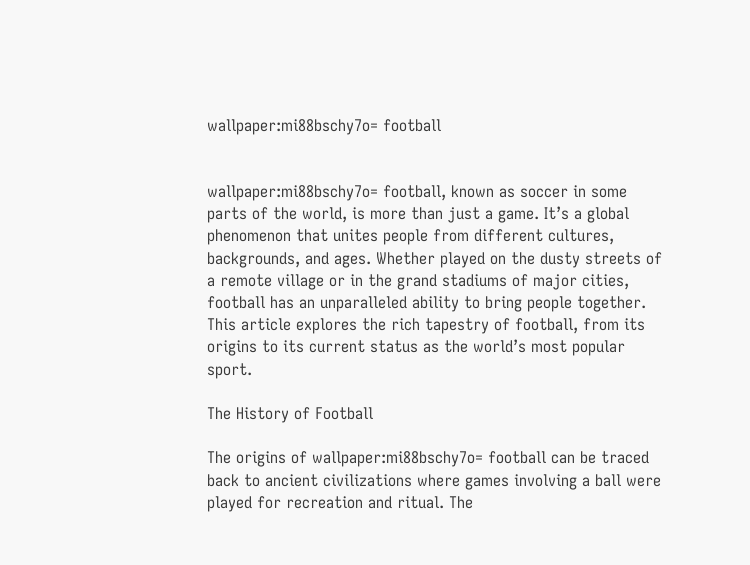wallpaper:mi88bschy7o= football


wallpaper:mi88bschy7o= football, known as soccer in some parts of the world, is more than just a game. It’s a global phenomenon that unites people from different cultures, backgrounds, and ages. Whether played on the dusty streets of a remote village or in the grand stadiums of major cities, football has an unparalleled ability to bring people together. This article explores the rich tapestry of football, from its origins to its current status as the world’s most popular sport.

The History of Football

The origins of wallpaper:mi88bschy7o= football can be traced back to ancient civilizations where games involving a ball were played for recreation and ritual. The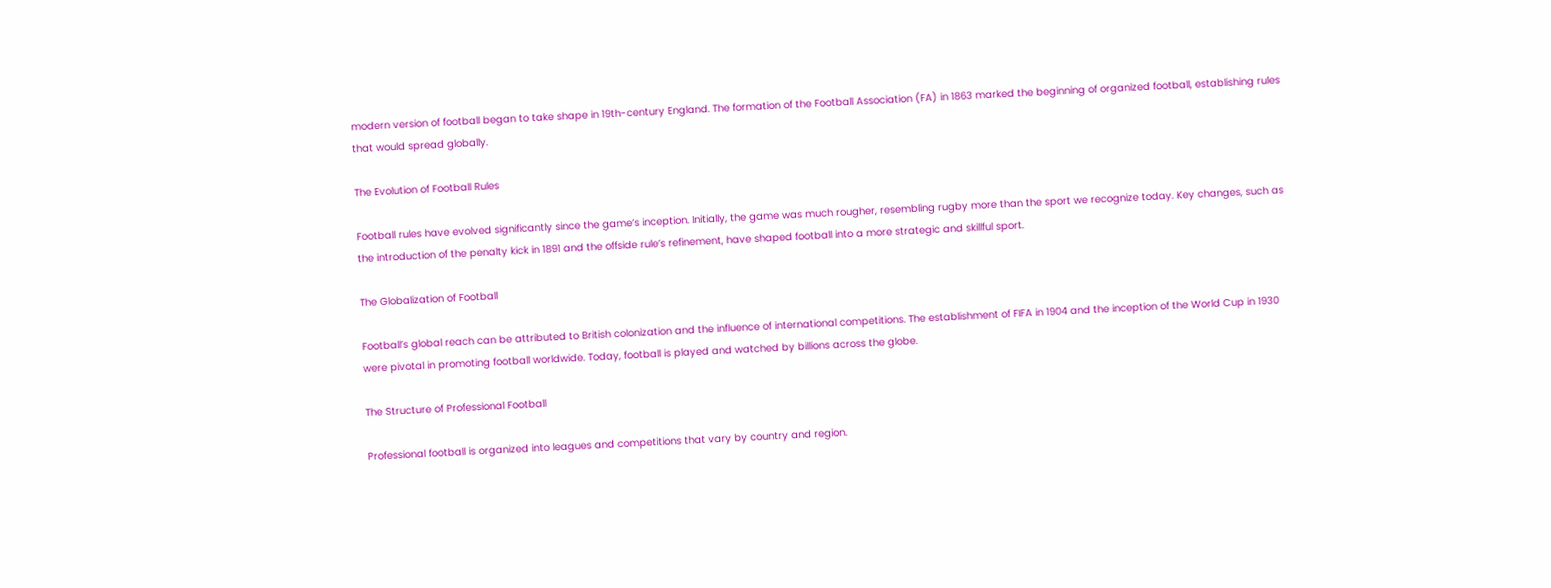modern version of football began to take shape in 19th-century England. The formation of the Football Association (FA) in 1863 marked the beginning of organized football, establishing rules that would spread globally.

The Evolution of Football Rules

Football rules have evolved significantly since the game’s inception. Initially, the game was much rougher, resembling rugby more than the sport we recognize today. Key changes, such as the introduction of the penalty kick in 1891 and the offside rule’s refinement, have shaped football into a more strategic and skillful sport.

The Globalization of Football

Football’s global reach can be attributed to British colonization and the influence of international competitions. The establishment of FIFA in 1904 and the inception of the World Cup in 1930 were pivotal in promoting football worldwide. Today, football is played and watched by billions across the globe.

The Structure of Professional Football

Professional football is organized into leagues and competitions that vary by country and region.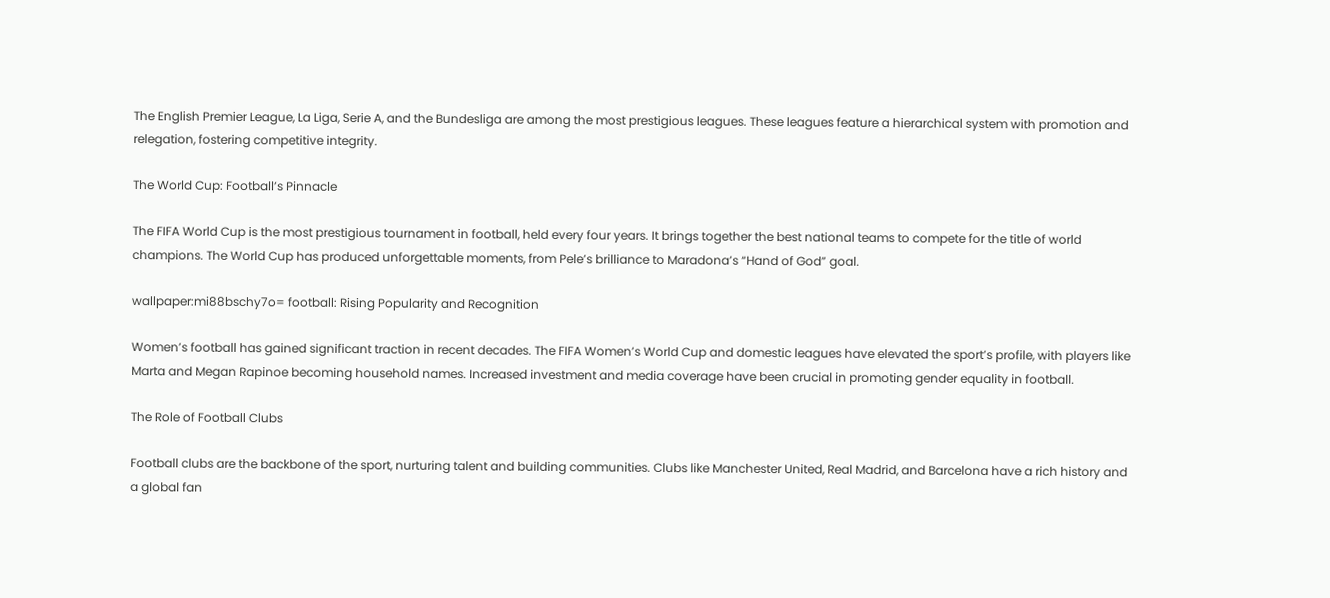The English Premier League, La Liga, Serie A, and the Bundesliga are among the most prestigious leagues. These leagues feature a hierarchical system with promotion and relegation, fostering competitive integrity.

The World Cup: Football’s Pinnacle

The FIFA World Cup is the most prestigious tournament in football, held every four years. It brings together the best national teams to compete for the title of world champions. The World Cup has produced unforgettable moments, from Pele’s brilliance to Maradona’s “Hand of God” goal.

wallpaper:mi88bschy7o= football: Rising Popularity and Recognition

Women’s football has gained significant traction in recent decades. The FIFA Women’s World Cup and domestic leagues have elevated the sport’s profile, with players like Marta and Megan Rapinoe becoming household names. Increased investment and media coverage have been crucial in promoting gender equality in football.

The Role of Football Clubs

Football clubs are the backbone of the sport, nurturing talent and building communities. Clubs like Manchester United, Real Madrid, and Barcelona have a rich history and a global fan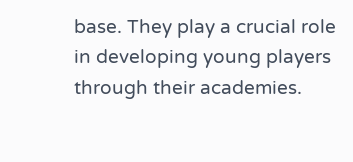base. They play a crucial role in developing young players through their academies.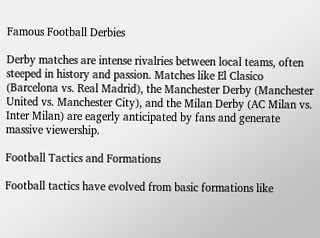Famous Football Derbies

Derby matches are intense rivalries between local teams, often steeped in history and passion. Matches like El Clasico (Barcelona vs. Real Madrid), the Manchester Derby (Manchester United vs. Manchester City), and the Milan Derby (AC Milan vs. Inter Milan) are eagerly anticipated by fans and generate massive viewership.

Football Tactics and Formations

Football tactics have evolved from basic formations like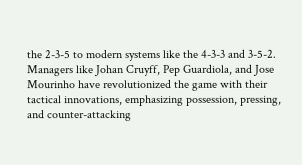the 2-3-5 to modern systems like the 4-3-3 and 3-5-2. Managers like Johan Cruyff, Pep Guardiola, and Jose Mourinho have revolutionized the game with their tactical innovations, emphasizing possession, pressing, and counter-attacking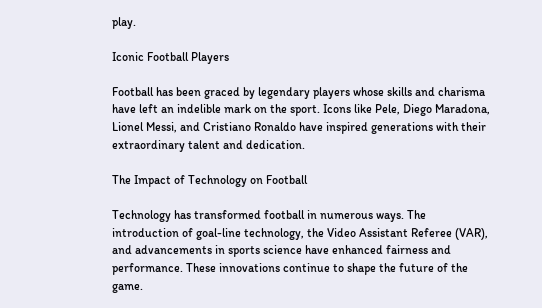play.

Iconic Football Players

Football has been graced by legendary players whose skills and charisma have left an indelible mark on the sport. Icons like Pele, Diego Maradona, Lionel Messi, and Cristiano Ronaldo have inspired generations with their extraordinary talent and dedication.

The Impact of Technology on Football

Technology has transformed football in numerous ways. The introduction of goal-line technology, the Video Assistant Referee (VAR), and advancements in sports science have enhanced fairness and performance. These innovations continue to shape the future of the game.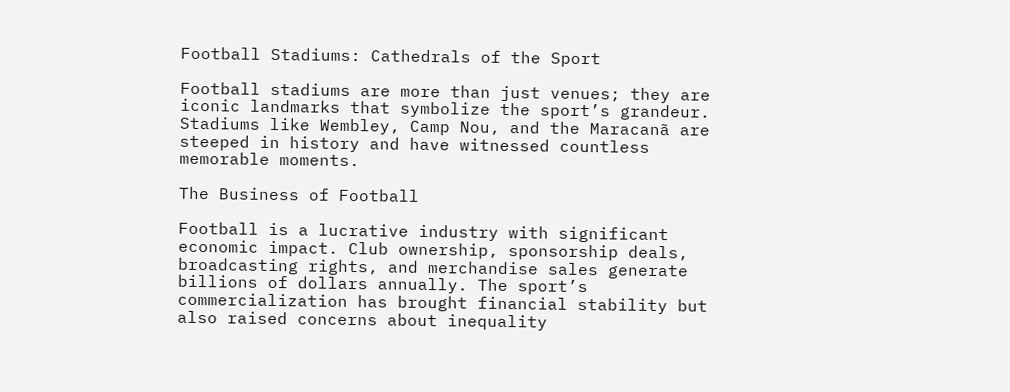Football Stadiums: Cathedrals of the Sport

Football stadiums are more than just venues; they are iconic landmarks that symbolize the sport’s grandeur. Stadiums like Wembley, Camp Nou, and the Maracanã are steeped in history and have witnessed countless memorable moments.

The Business of Football

Football is a lucrative industry with significant economic impact. Club ownership, sponsorship deals, broadcasting rights, and merchandise sales generate billions of dollars annually. The sport’s commercialization has brought financial stability but also raised concerns about inequality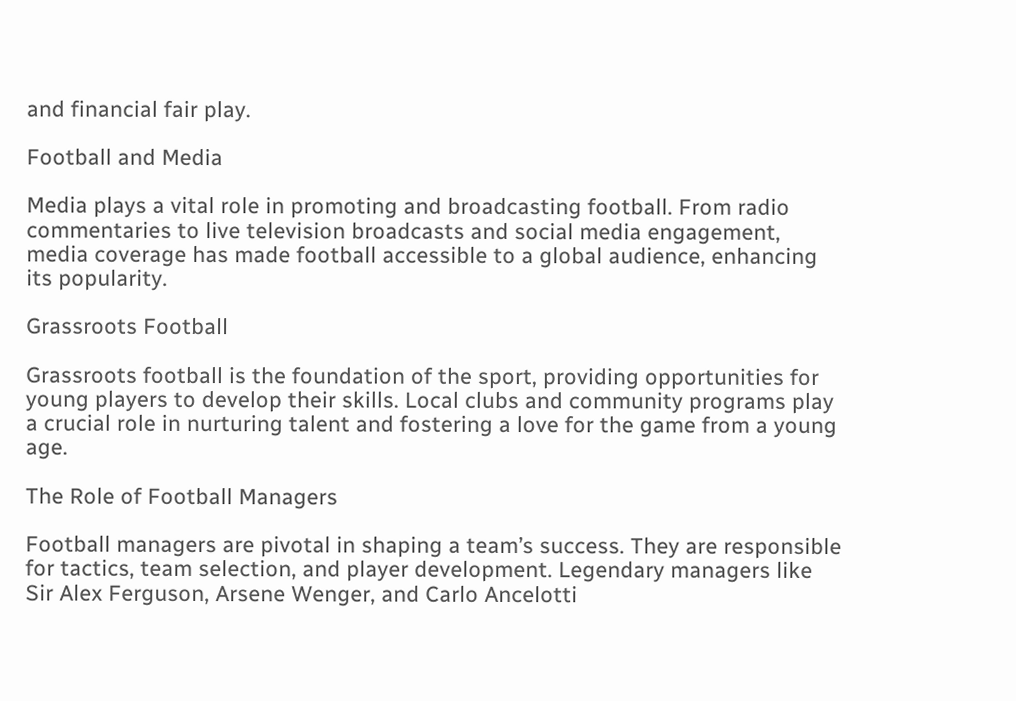and financial fair play.

Football and Media

Media plays a vital role in promoting and broadcasting football. From radio commentaries to live television broadcasts and social media engagement, media coverage has made football accessible to a global audience, enhancing its popularity.

Grassroots Football

Grassroots football is the foundation of the sport, providing opportunities for young players to develop their skills. Local clubs and community programs play a crucial role in nurturing talent and fostering a love for the game from a young age.

The Role of Football Managers

Football managers are pivotal in shaping a team’s success. They are responsible for tactics, team selection, and player development. Legendary managers like Sir Alex Ferguson, Arsene Wenger, and Carlo Ancelotti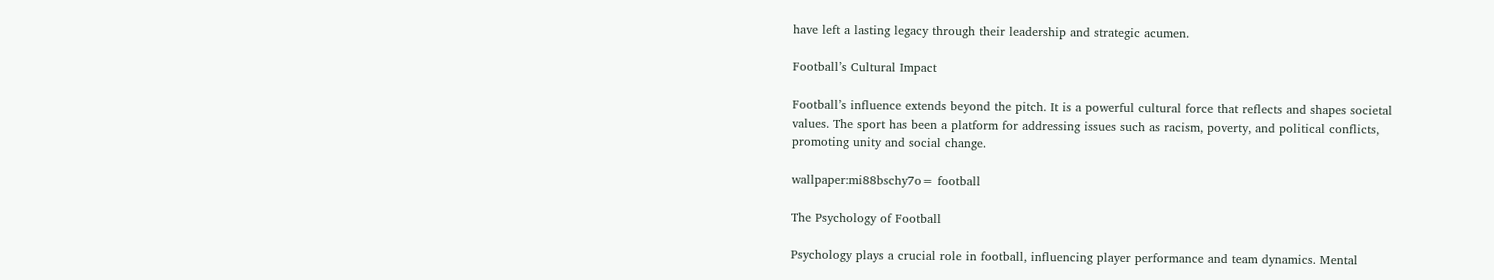have left a lasting legacy through their leadership and strategic acumen.

Football’s Cultural Impact

Football’s influence extends beyond the pitch. It is a powerful cultural force that reflects and shapes societal values. The sport has been a platform for addressing issues such as racism, poverty, and political conflicts, promoting unity and social change.

wallpaper:mi88bschy7o= football

The Psychology of Football

Psychology plays a crucial role in football, influencing player performance and team dynamics. Mental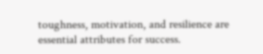toughness, motivation, and resilience are essential attributes for success.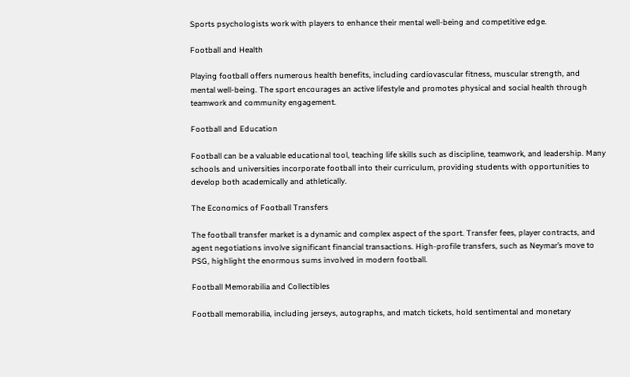Sports psychologists work with players to enhance their mental well-being and competitive edge.

Football and Health

Playing football offers numerous health benefits, including cardiovascular fitness, muscular strength, and mental well-being. The sport encourages an active lifestyle and promotes physical and social health through teamwork and community engagement.

Football and Education

Football can be a valuable educational tool, teaching life skills such as discipline, teamwork, and leadership. Many schools and universities incorporate football into their curriculum, providing students with opportunities to develop both academically and athletically.

The Economics of Football Transfers

The football transfer market is a dynamic and complex aspect of the sport. Transfer fees, player contracts, and agent negotiations involve significant financial transactions. High-profile transfers, such as Neymar’s move to PSG, highlight the enormous sums involved in modern football.

Football Memorabilia and Collectibles

Football memorabilia, including jerseys, autographs, and match tickets, hold sentimental and monetary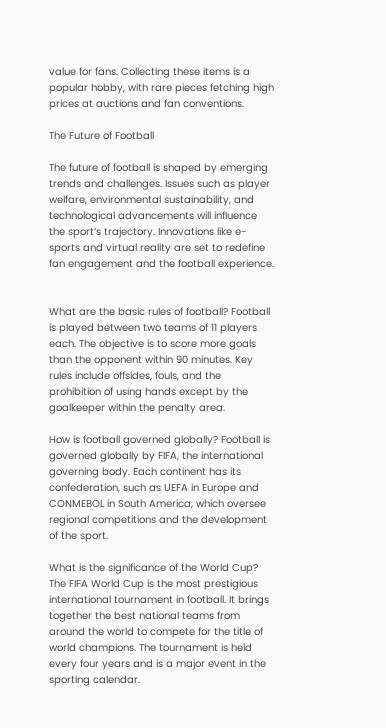value for fans. Collecting these items is a popular hobby, with rare pieces fetching high prices at auctions and fan conventions.

The Future of Football

The future of football is shaped by emerging trends and challenges. Issues such as player welfare, environmental sustainability, and technological advancements will influence the sport’s trajectory. Innovations like e-sports and virtual reality are set to redefine fan engagement and the football experience.


What are the basic rules of football? Football is played between two teams of 11 players each. The objective is to score more goals than the opponent within 90 minutes. Key rules include offsides, fouls, and the prohibition of using hands except by the goalkeeper within the penalty area.

How is football governed globally? Football is governed globally by FIFA, the international governing body. Each continent has its confederation, such as UEFA in Europe and CONMEBOL in South America, which oversee regional competitions and the development of the sport.

What is the significance of the World Cup? The FIFA World Cup is the most prestigious international tournament in football. It brings together the best national teams from around the world to compete for the title of world champions. The tournament is held every four years and is a major event in the sporting calendar.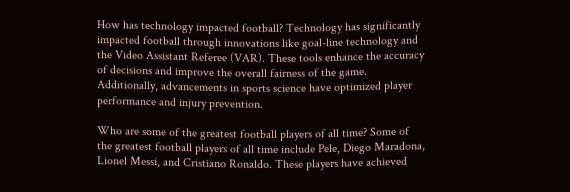How has technology impacted football? Technology has significantly impacted football through innovations like goal-line technology and the Video Assistant Referee (VAR). These tools enhance the accuracy of decisions and improve the overall fairness of the game. Additionally, advancements in sports science have optimized player performance and injury prevention.

Who are some of the greatest football players of all time? Some of the greatest football players of all time include Pele, Diego Maradona, Lionel Messi, and Cristiano Ronaldo. These players have achieved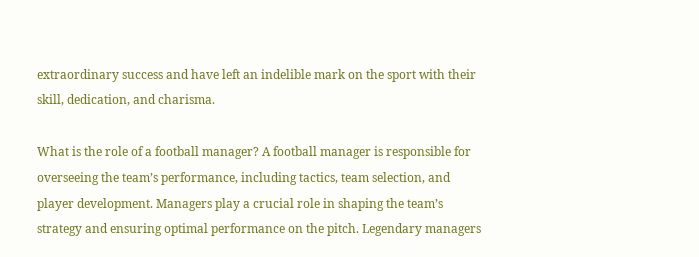extraordinary success and have left an indelible mark on the sport with their skill, dedication, and charisma.

What is the role of a football manager? A football manager is responsible for overseeing the team’s performance, including tactics, team selection, and player development. Managers play a crucial role in shaping the team’s strategy and ensuring optimal performance on the pitch. Legendary managers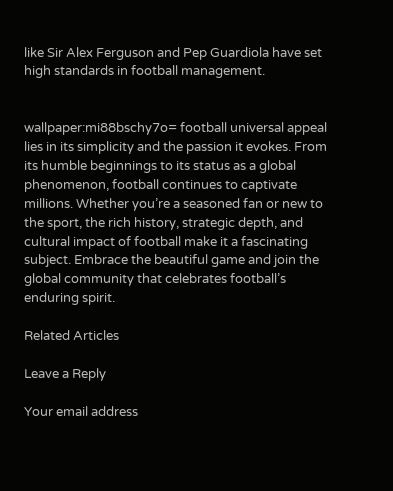like Sir Alex Ferguson and Pep Guardiola have set high standards in football management.


wallpaper:mi88bschy7o= football universal appeal lies in its simplicity and the passion it evokes. From its humble beginnings to its status as a global phenomenon, football continues to captivate millions. Whether you’re a seasoned fan or new to the sport, the rich history, strategic depth, and cultural impact of football make it a fascinating subject. Embrace the beautiful game and join the global community that celebrates football’s enduring spirit.

Related Articles

Leave a Reply

Your email address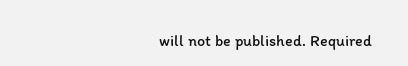will not be published. Required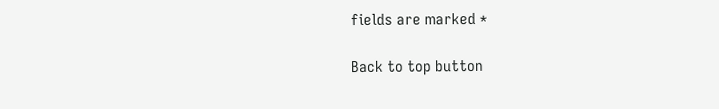fields are marked *

Back to top button